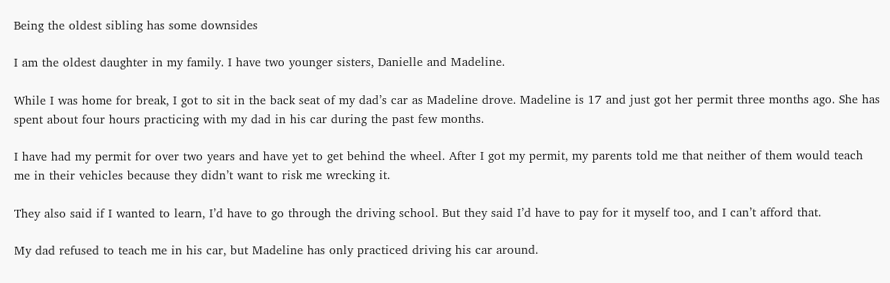Being the oldest sibling has some downsides

I am the oldest daughter in my family. I have two younger sisters, Danielle and Madeline.

While I was home for break, I got to sit in the back seat of my dad’s car as Madeline drove. Madeline is 17 and just got her permit three months ago. She has spent about four hours practicing with my dad in his car during the past few months.

I have had my permit for over two years and have yet to get behind the wheel. After I got my permit, my parents told me that neither of them would teach me in their vehicles because they didn’t want to risk me wrecking it.

They also said if I wanted to learn, I’d have to go through the driving school. But they said I’d have to pay for it myself too, and I can’t afford that.

My dad refused to teach me in his car, but Madeline has only practiced driving his car around.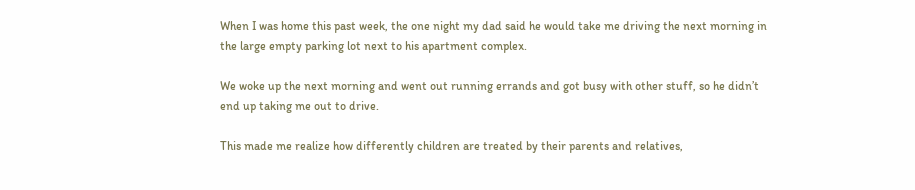When I was home this past week, the one night my dad said he would take me driving the next morning in the large empty parking lot next to his apartment complex.

We woke up the next morning and went out running errands and got busy with other stuff, so he didn’t end up taking me out to drive.

This made me realize how differently children are treated by their parents and relatives,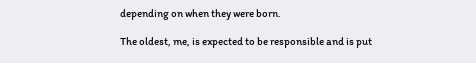depending on when they were born.

The oldest, me, is expected to be responsible and is put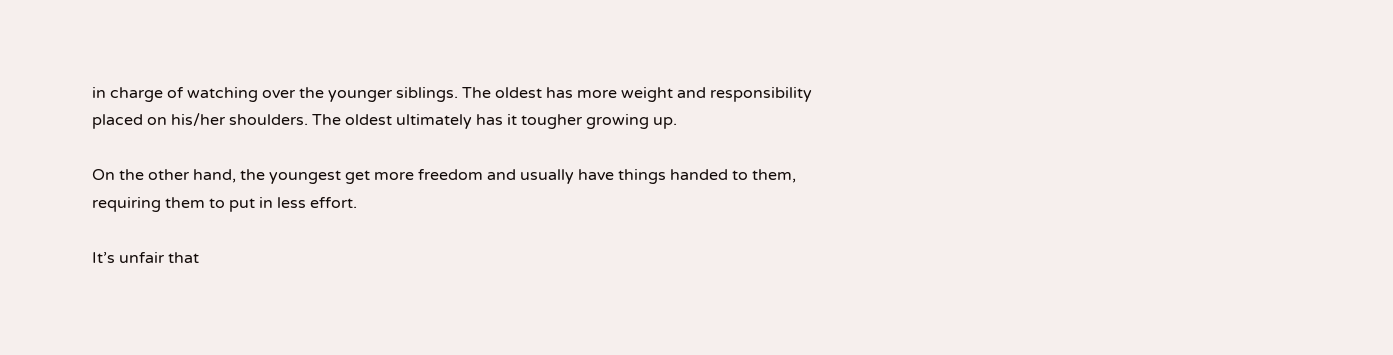in charge of watching over the younger siblings. The oldest has more weight and responsibility placed on his/her shoulders. The oldest ultimately has it tougher growing up.

On the other hand, the youngest get more freedom and usually have things handed to them, requiring them to put in less effort.

It’s unfair that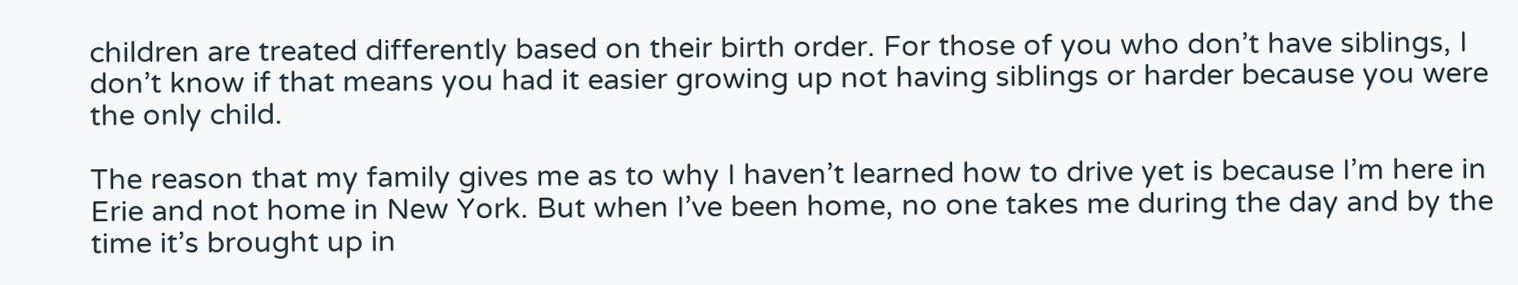children are treated differently based on their birth order. For those of you who don’t have siblings, I don’t know if that means you had it easier growing up not having siblings or harder because you were the only child.

The reason that my family gives me as to why I haven’t learned how to drive yet is because I’m here in Erie and not home in New York. But when I’ve been home, no one takes me during the day and by the time it’s brought up in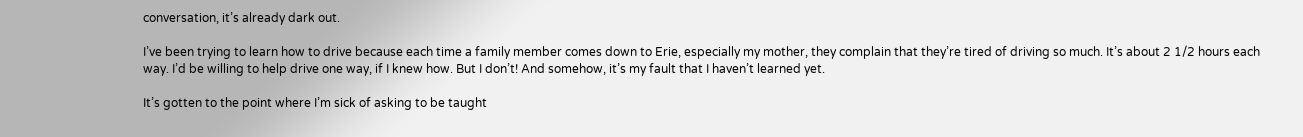conversation, it’s already dark out.

I’ve been trying to learn how to drive because each time a family member comes down to Erie, especially my mother, they complain that they’re tired of driving so much. It’s about 2 1/2 hours each way. I’d be willing to help drive one way, if I knew how. But I don’t! And somehow, it’s my fault that I haven’t learned yet.

It’s gotten to the point where I’m sick of asking to be taught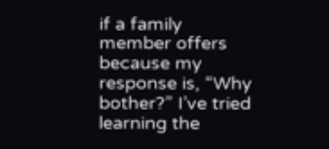if a family member offers because my response is, “Why bother?” I’ve tried learning the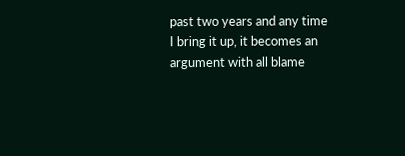past two years and any time I bring it up, it becomes an argument with all blame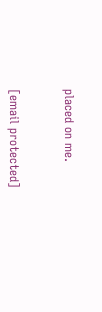placed on me.


[email protected]